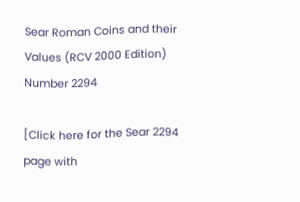Sear Roman Coins and their Values (RCV 2000 Edition) Number 2294

[Click here for the Sear 2294 page with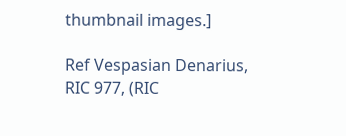thumbnail images.]

Ref Vespasian Denarius, RIC 977, (RIC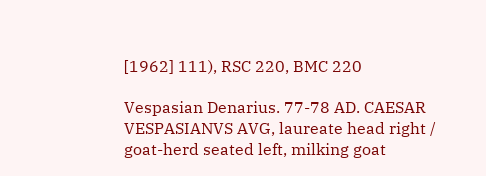[1962] 111), RSC 220, BMC 220

Vespasian Denarius. 77-78 AD. CAESAR VESPASIANVS AVG, laureate head right / goat-herd seated left, milking goat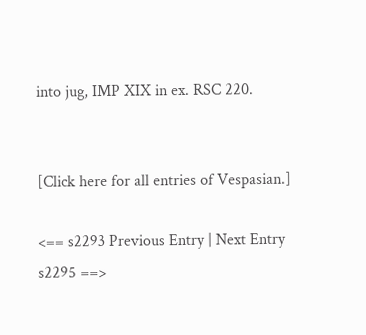into jug, IMP XIX in ex. RSC 220.


[Click here for all entries of Vespasian.]

<== s2293 Previous Entry | Next Entry s2295 ==>